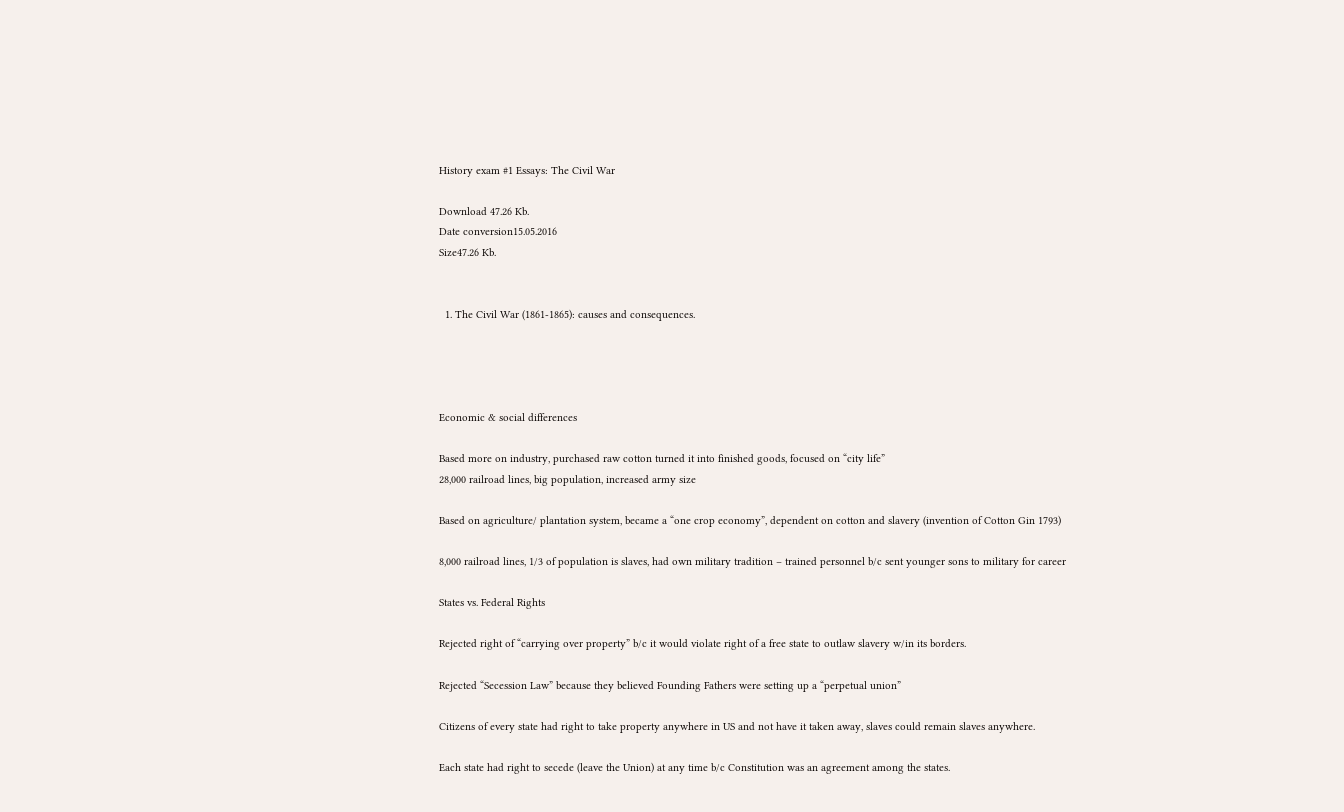History exam #1 Essays: The Civil War

Download 47.26 Kb.
Date conversion15.05.2016
Size47.26 Kb.


  1. The Civil War (1861-1865): causes and consequences.




Economic & social differences

Based more on industry, purchased raw cotton turned it into finished goods, focused on “city life”
28,000 railroad lines, big population, increased army size

Based on agriculture/ plantation system, became a “one crop economy”, dependent on cotton and slavery (invention of Cotton Gin 1793)

8,000 railroad lines, 1/3 of population is slaves, had own military tradition – trained personnel b/c sent younger sons to military for career

States vs. Federal Rights

Rejected right of “carrying over property” b/c it would violate right of a free state to outlaw slavery w/in its borders.

Rejected “Secession Law” because they believed Founding Fathers were setting up a “perpetual union”

Citizens of every state had right to take property anywhere in US and not have it taken away, slaves could remain slaves anywhere.

Each state had right to secede (leave the Union) at any time b/c Constitution was an agreement among the states.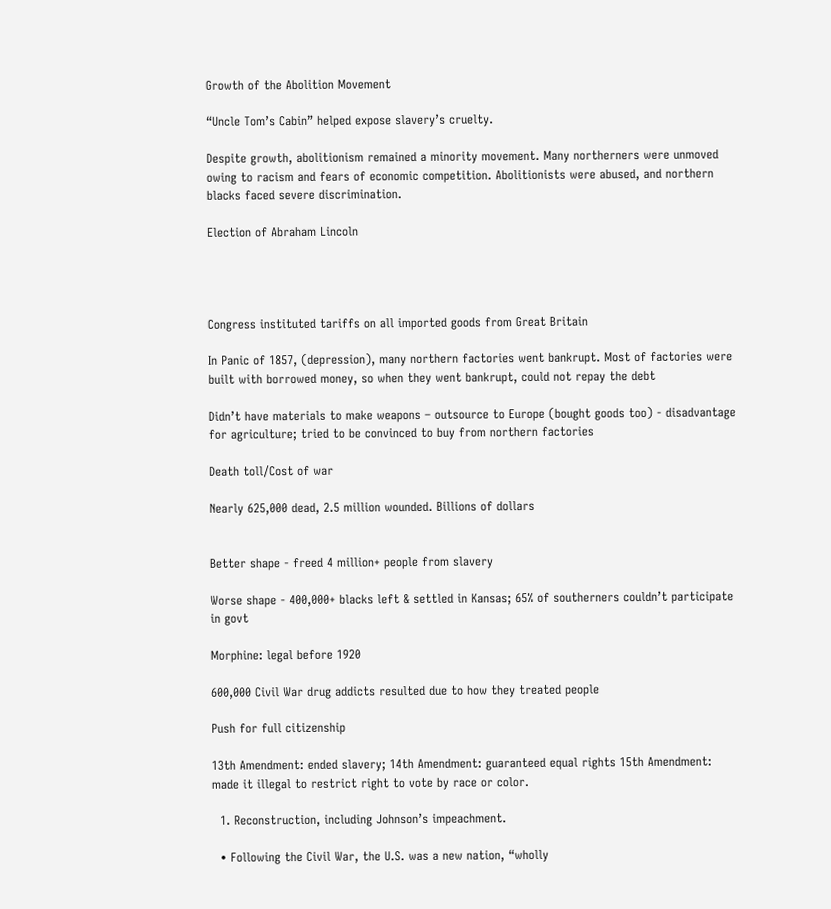Growth of the Abolition Movement

“Uncle Tom’s Cabin” helped expose slavery’s cruelty.

Despite growth, abolitionism remained a minority movement. Many northerners were unmoved owing to racism and fears of economic competition. Abolitionists were abused, and northern blacks faced severe discrimination.

Election of Abraham Lincoln




Congress instituted tariffs on all imported goods from Great Britain

In Panic of 1857, (depression), many northern factories went bankrupt. Most of factories were built with borrowed money, so when they went bankrupt, could not repay the debt

Didn’t have materials to make weapons – outsource to Europe (bought goods too) - disadvantage for agriculture; tried to be convinced to buy from northern factories

Death toll/Cost of war

Nearly 625,000 dead, 2.5 million wounded. Billions of dollars


Better shape - freed 4 million+ people from slavery

Worse shape - 400,000+ blacks left & settled in Kansas; 65% of southerners couldn’t participate in govt

Morphine: legal before 1920

600,000 Civil War drug addicts resulted due to how they treated people

Push for full citizenship

13th Amendment: ended slavery; 14th Amendment: guaranteed equal rights 15th Amendment: made it illegal to restrict right to vote by race or color.

  1. Reconstruction, including Johnson’s impeachment.

  • Following the Civil War, the U.S. was a new nation, “wholly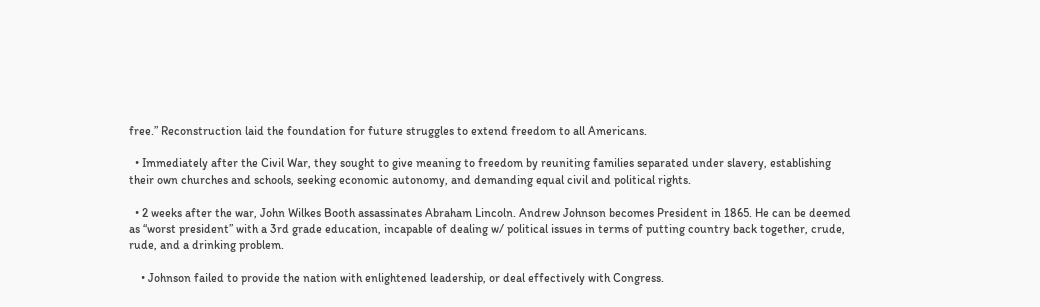free.” Reconstruction laid the foundation for future struggles to extend freedom to all Americans.

  • Immediately after the Civil War, they sought to give meaning to freedom by reuniting families separated under slavery, establishing their own churches and schools, seeking economic autonomy, and demanding equal civil and political rights.

  • 2 weeks after the war, John Wilkes Booth assassinates Abraham Lincoln. Andrew Johnson becomes President in 1865. He can be deemed as “worst president” with a 3rd grade education, incapable of dealing w/ political issues in terms of putting country back together, crude, rude, and a drinking problem.

    • Johnson failed to provide the nation with enlightened leadership, or deal effectively with Congress.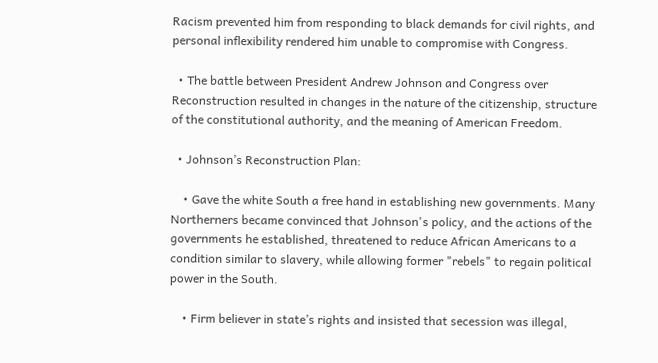Racism prevented him from responding to black demands for civil rights, and personal inflexibility rendered him unable to compromise with Congress.

  • The battle between President Andrew Johnson and Congress over Reconstruction resulted in changes in the nature of the citizenship, structure of the constitutional authority, and the meaning of American Freedom.

  • Johnson’s Reconstruction Plan:

    • Gave the white South a free hand in establishing new governments. Many Northerners became convinced that Johnson's policy, and the actions of the governments he established, threatened to reduce African Americans to a condition similar to slavery, while allowing former "rebels" to regain political power in the South.

    • Firm believer in state’s rights and insisted that secession was illegal,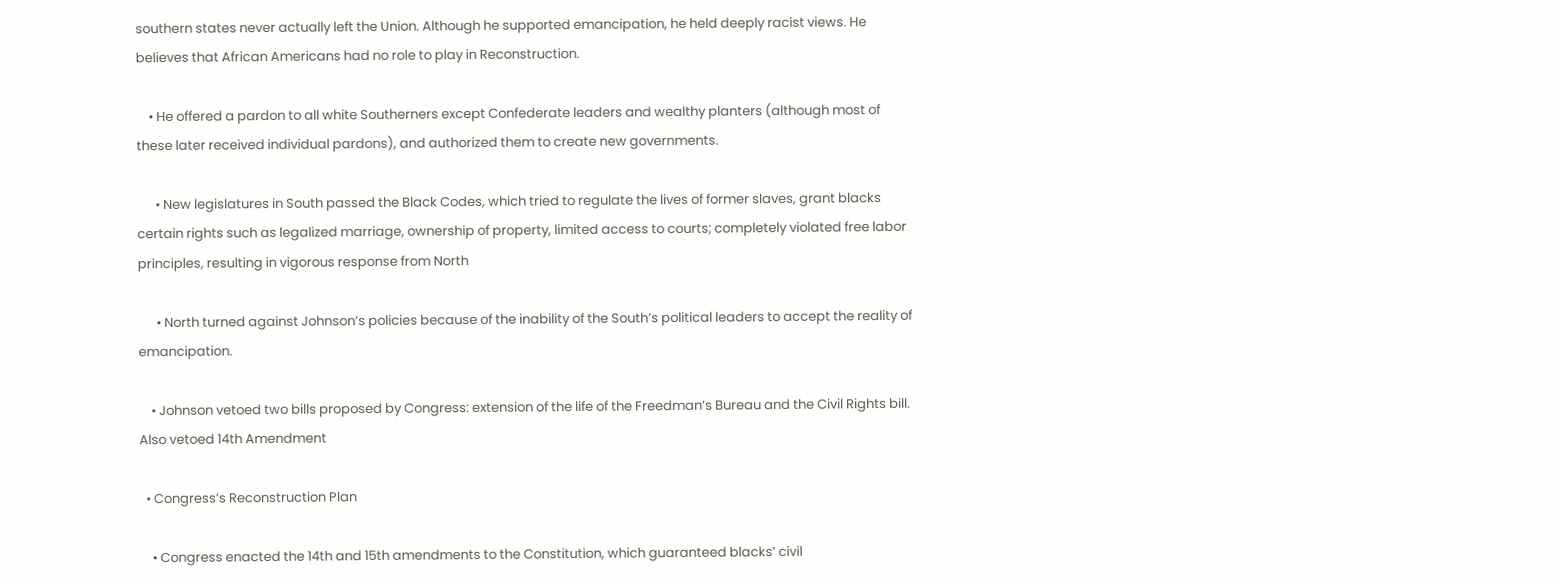southern states never actually left the Union. Although he supported emancipation, he held deeply racist views. He believes that African Americans had no role to play in Reconstruction.

    • He offered a pardon to all white Southerners except Confederate leaders and wealthy planters (although most of these later received individual pardons), and authorized them to create new governments.

      • New legislatures in South passed the Black Codes, which tried to regulate the lives of former slaves, grant blacks certain rights such as legalized marriage, ownership of property, limited access to courts; completely violated free labor principles, resulting in vigorous response from North

      • North turned against Johnson’s policies because of the inability of the South’s political leaders to accept the reality of emancipation.

    • Johnson vetoed two bills proposed by Congress: extension of the life of the Freedman’s Bureau and the Civil Rights bill. Also vetoed 14th Amendment

  • Congress’s Reconstruction Plan

    • Congress enacted the 14th and 15th amendments to the Constitution, which guaranteed blacks’ civil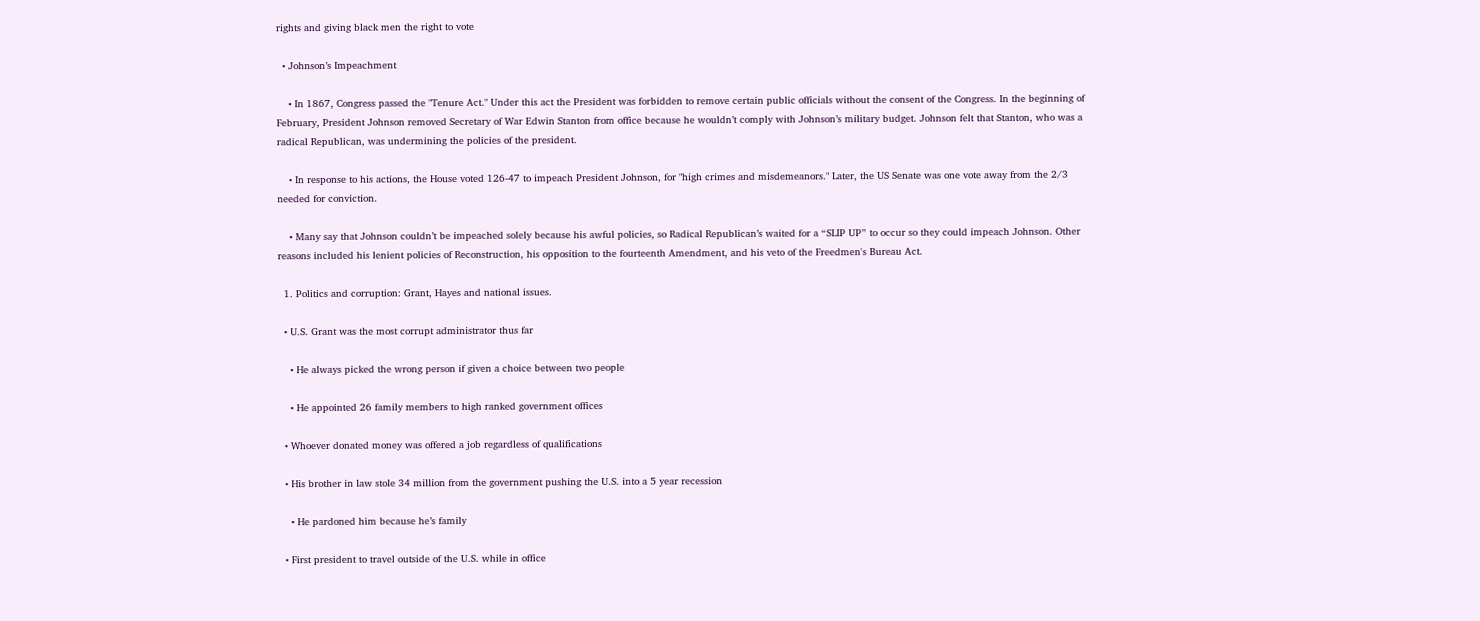rights and giving black men the right to vote

  • Johnson’s Impeachment

    • In 1867, Congress passed the "Tenure Act." Under this act the President was forbidden to remove certain public officials without the consent of the Congress. In the beginning of February, President Johnson removed Secretary of War Edwin Stanton from office because he wouldn’t comply with Johnson’s military budget. Johnson felt that Stanton, who was a radical Republican, was undermining the policies of the president.

    • In response to his actions, the House voted 126-47 to impeach President Johnson, for "high crimes and misdemeanors." Later, the US Senate was one vote away from the 2/3 needed for conviction.

    • Many say that Johnson couldn’t be impeached solely because his awful policies, so Radical Republican’s waited for a “SLIP UP” to occur so they could impeach Johnson. Other reasons included his lenient policies of Reconstruction, his opposition to the fourteenth Amendment, and his veto of the Freedmen's Bureau Act.

  1. Politics and corruption: Grant, Hayes and national issues.

  • U.S. Grant was the most corrupt administrator thus far

    • He always picked the wrong person if given a choice between two people

    • He appointed 26 family members to high ranked government offices

  • Whoever donated money was offered a job regardless of qualifications

  • His brother in law stole 34 million from the government pushing the U.S. into a 5 year recession

    • He pardoned him because he’s family

  • First president to travel outside of the U.S. while in office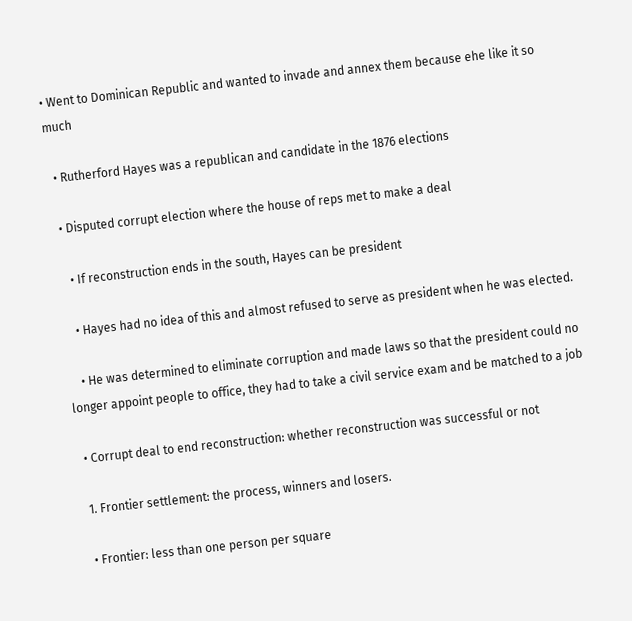• Went to Dominican Republic and wanted to invade and annex them because ehe like it so much

  • Rutherford Hayes was a republican and candidate in the 1876 elections

  • Disputed corrupt election where the house of reps met to make a deal

    • If reconstruction ends in the south, Hayes can be president

    • Hayes had no idea of this and almost refused to serve as president when he was elected.

    • He was determined to eliminate corruption and made laws so that the president could no longer appoint people to office, they had to take a civil service exam and be matched to a job

  • Corrupt deal to end reconstruction: whether reconstruction was successful or not

  1. Frontier settlement: the process, winners and losers.

  • Frontier: less than one person per square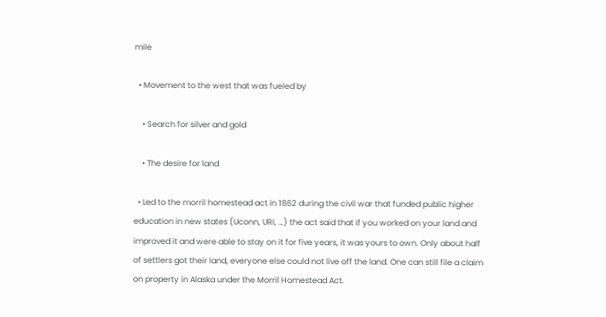mile

  • Movement to the west that was fueled by

    • Search for silver and gold

    • The desire for land

  • Led to the morril homestead act in 1862 during the civil war that funded public higher education in new states (Uconn, URI, …) the act said that if you worked on your land and improved it and were able to stay on it for five years, it was yours to own. Only about half of settlers got their land, everyone else could not live off the land. One can still file a claim on property in Alaska under the Morril Homestead Act.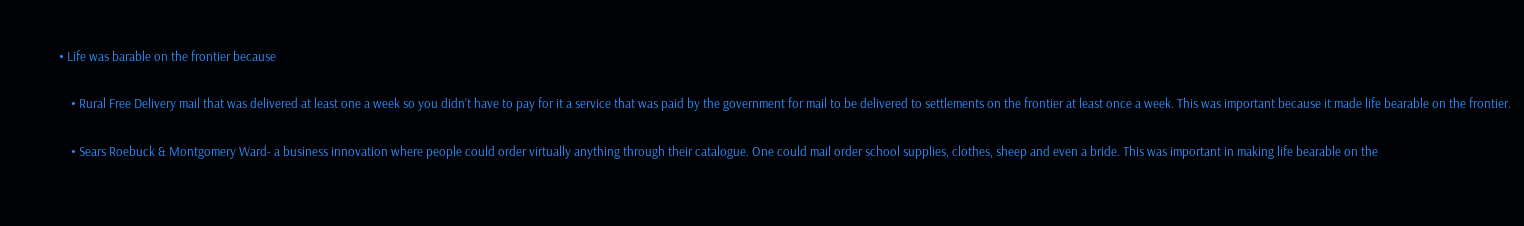• Life was barable on the frontier because

    • Rural Free Delivery mail that was delivered at least one a week so you didn’t have to pay for it a service that was paid by the government for mail to be delivered to settlements on the frontier at least once a week. This was important because it made life bearable on the frontier.

    • Sears Roebuck & Montgomery Ward- a business innovation where people could order virtually anything through their catalogue. One could mail order school supplies, clothes, sheep and even a bride. This was important in making life bearable on the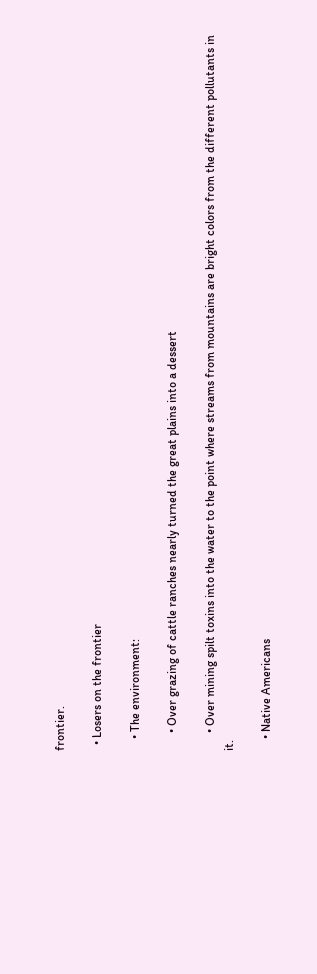frontier.

  • Losers on the frontier

    • The environment:

      • Over grazing of cattle ranches nearly turned the great plains into a dessert

      • Over mining spilt toxins into the water to the point where streams from mountains are bright colors from the different pollutants in it.

    • Native Americans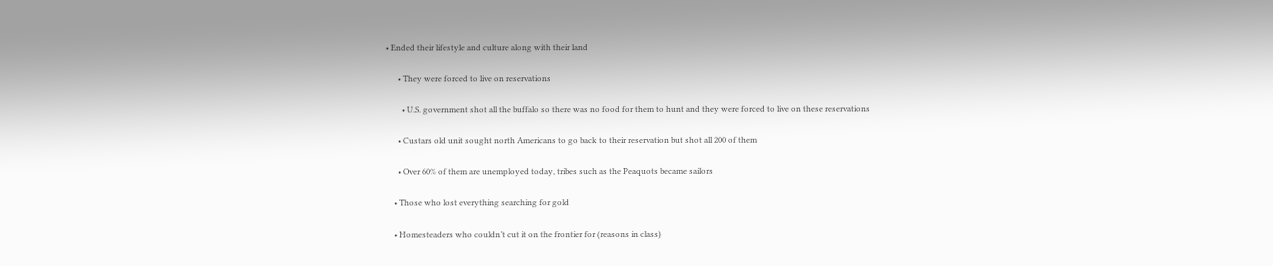• Ended their lifestyle and culture along with their land

      • They were forced to live on reservations

        • U.S. government shot all the buffalo so there was no food for them to hunt and they were forced to live on these reservations

      • Custars old unit sought north Americans to go back to their reservation but shot all 200 of them

      • Over 60% of them are unemployed today, tribes such as the Peaquots became sailors

    • Those who lost everything searching for gold

    • Homesteaders who couldn’t cut it on the frontier for (reasons in class)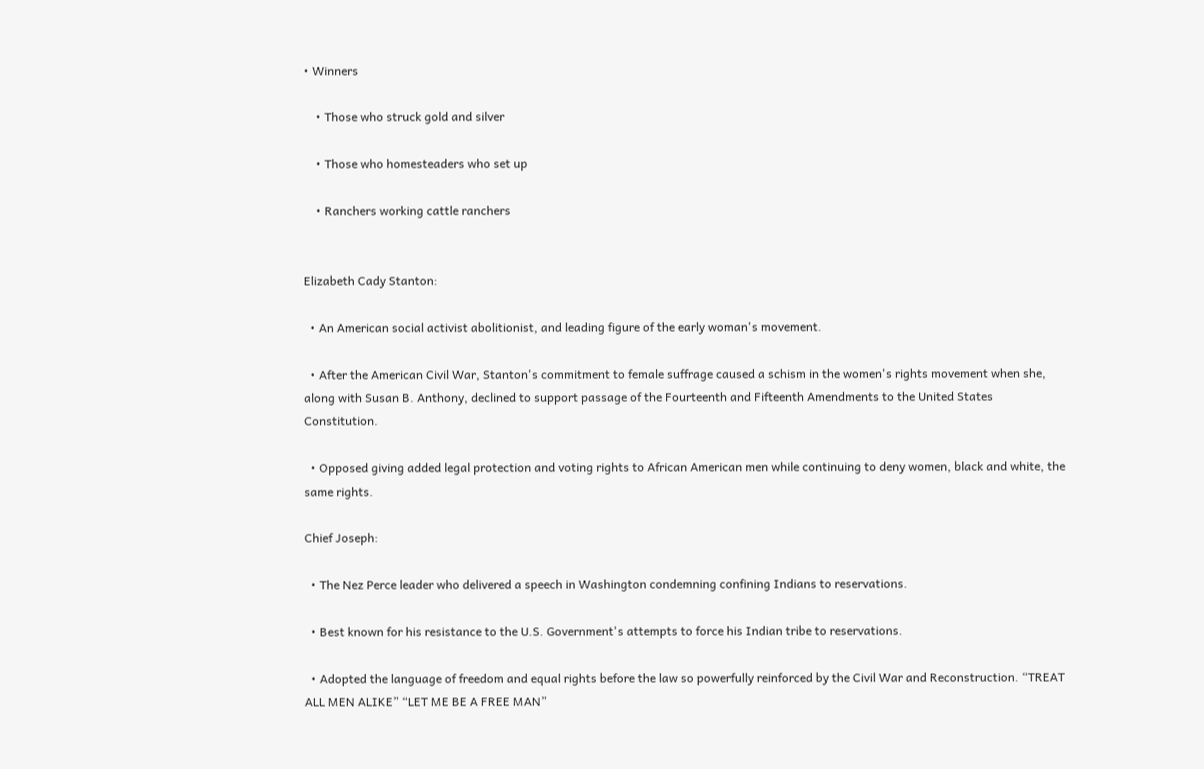• Winners

    • Those who struck gold and silver

    • Those who homesteaders who set up

    • Ranchers working cattle ranchers


Elizabeth Cady Stanton:

  • An American social activist abolitionist, and leading figure of the early woman's movement.

  • After the American Civil War, Stanton's commitment to female suffrage caused a schism in the women's rights movement when she, along with Susan B. Anthony, declined to support passage of the Fourteenth and Fifteenth Amendments to the United States Constitution.

  • Opposed giving added legal protection and voting rights to African American men while continuing to deny women, black and white, the same rights.

Chief Joseph:

  • The Nez Perce leader who delivered a speech in Washington condemning confining Indians to reservations.

  • Best known for his resistance to the U.S. Government's attempts to force his Indian tribe to reservations.

  • Adopted the language of freedom and equal rights before the law so powerfully reinforced by the Civil War and Reconstruction. “TREAT ALL MEN ALIKE” “LET ME BE A FREE MAN”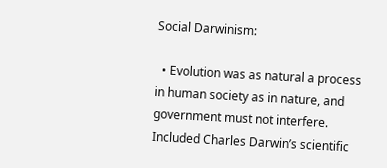Social Darwinism:

  • Evolution was as natural a process in human society as in nature, and government must not interfere. Included Charles Darwin’s scientific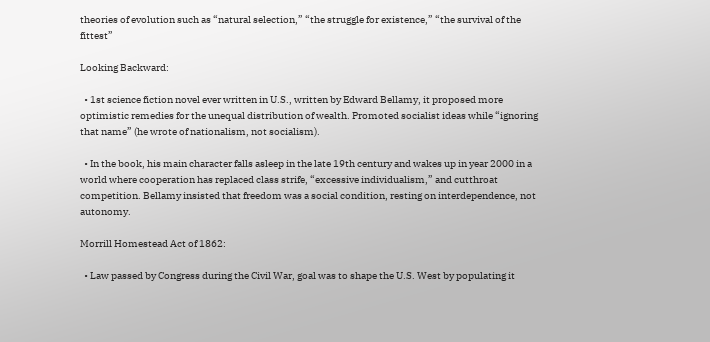theories of evolution such as “natural selection,” “the struggle for existence,” “the survival of the fittest”

Looking Backward:

  • 1st science fiction novel ever written in U.S., written by Edward Bellamy, it proposed more optimistic remedies for the unequal distribution of wealth. Promoted socialist ideas while “ignoring that name” (he wrote of nationalism, not socialism).

  • In the book, his main character falls asleep in the late 19th century and wakes up in year 2000 in a world where cooperation has replaced class strife, “excessive individualism,” and cutthroat competition. Bellamy insisted that freedom was a social condition, resting on interdependence, not autonomy.

Morrill Homestead Act of 1862:

  • Law passed by Congress during the Civil War, goal was to shape the U.S. West by populating it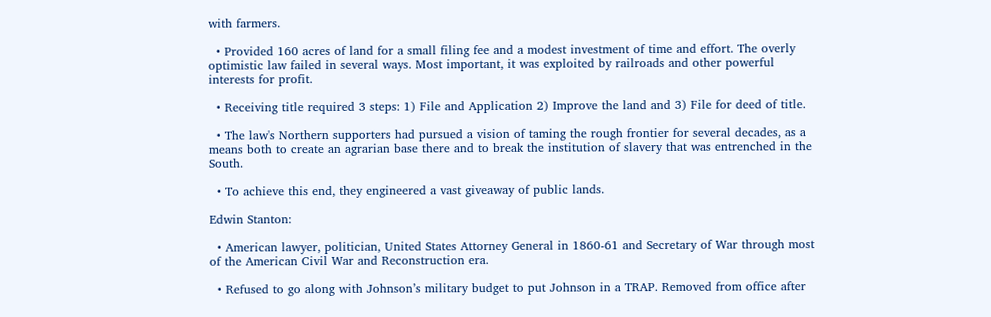with farmers.

  • Provided 160 acres of land for a small filing fee and a modest investment of time and effort. The overly optimistic law failed in several ways. Most important, it was exploited by railroads and other powerful interests for profit.

  • Receiving title required 3 steps: 1) File and Application 2) Improve the land and 3) File for deed of title.

  • The law's Northern supporters had pursued a vision of taming the rough frontier for several decades, as a means both to create an agrarian base there and to break the institution of slavery that was entrenched in the South.

  • To achieve this end, they engineered a vast giveaway of public lands.

Edwin Stanton:

  • American lawyer, politician, United States Attorney General in 1860-61 and Secretary of War through most of the American Civil War and Reconstruction era.

  • Refused to go along with Johnson’s military budget to put Johnson in a TRAP. Removed from office after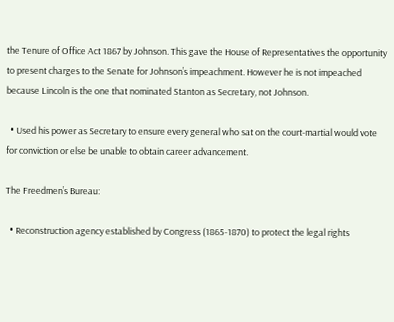the Tenure of Office Act 1867 by Johnson. This gave the House of Representatives the opportunity to present charges to the Senate for Johnson’s impeachment. However he is not impeached because Lincoln is the one that nominated Stanton as Secretary, not Johnson.

  • Used his power as Secretary to ensure every general who sat on the court-martial would vote for conviction or else be unable to obtain career advancement.

The Freedmen’s Bureau:

  • Reconstruction agency established by Congress (1865-1870) to protect the legal rights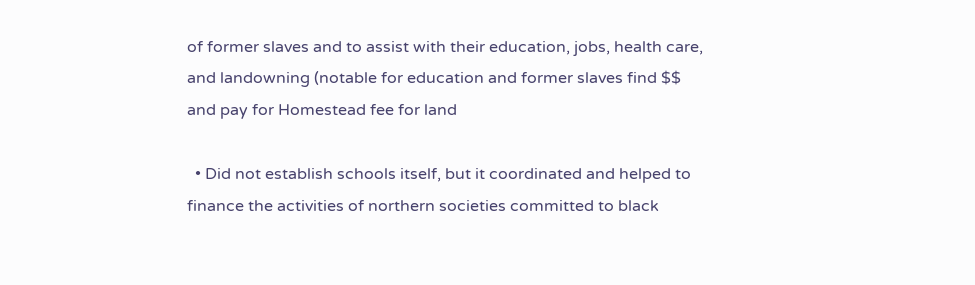of former slaves and to assist with their education, jobs, health care, and landowning (notable for education and former slaves find $$ and pay for Homestead fee for land

  • Did not establish schools itself, but it coordinated and helped to finance the activities of northern societies committed to black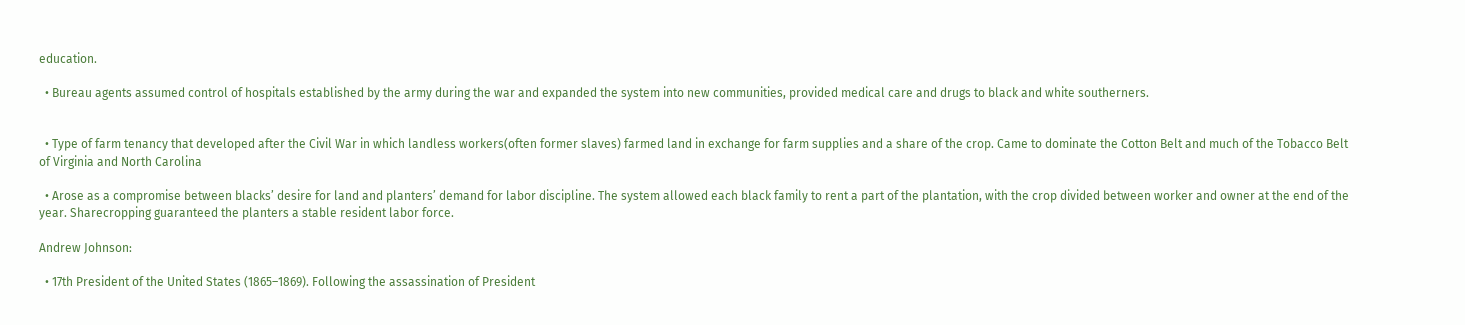education.

  • Bureau agents assumed control of hospitals established by the army during the war and expanded the system into new communities, provided medical care and drugs to black and white southerners.


  • Type of farm tenancy that developed after the Civil War in which landless workers(often former slaves) farmed land in exchange for farm supplies and a share of the crop. Came to dominate the Cotton Belt and much of the Tobacco Belt of Virginia and North Carolina

  • Arose as a compromise between blacks’ desire for land and planters’ demand for labor discipline. The system allowed each black family to rent a part of the plantation, with the crop divided between worker and owner at the end of the year. Sharecropping guaranteed the planters a stable resident labor force.

Andrew Johnson:

  • 17th President of the United States (1865–1869). Following the assassination of President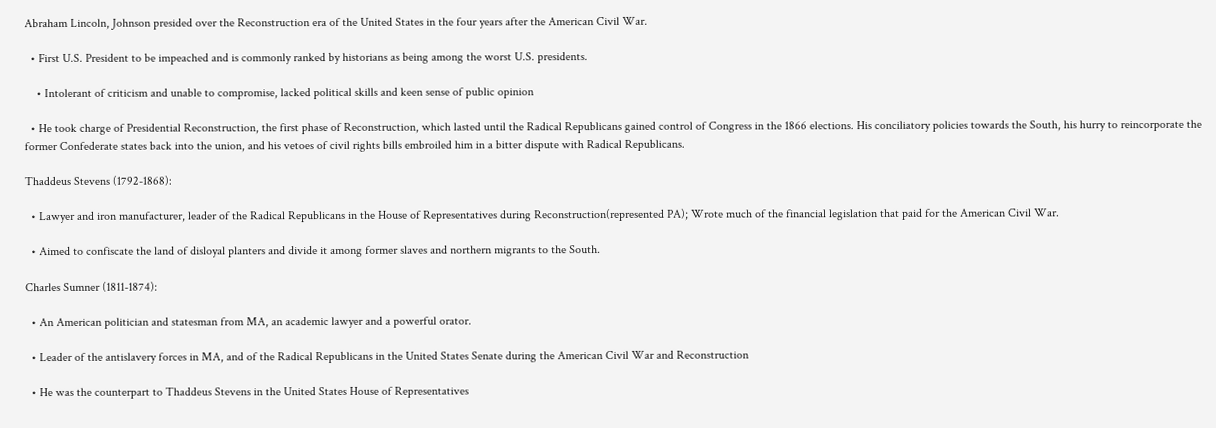Abraham Lincoln, Johnson presided over the Reconstruction era of the United States in the four years after the American Civil War.

  • First U.S. President to be impeached and is commonly ranked by historians as being among the worst U.S. presidents.

    • Intolerant of criticism and unable to compromise, lacked political skills and keen sense of public opinion

  • He took charge of Presidential Reconstruction, the first phase of Reconstruction, which lasted until the Radical Republicans gained control of Congress in the 1866 elections. His conciliatory policies towards the South, his hurry to reincorporate the former Confederate states back into the union, and his vetoes of civil rights bills embroiled him in a bitter dispute with Radical Republicans.

Thaddeus Stevens (1792-1868):

  • Lawyer and iron manufacturer, leader of the Radical Republicans in the House of Representatives during Reconstruction(represented PA); Wrote much of the financial legislation that paid for the American Civil War.

  • Aimed to confiscate the land of disloyal planters and divide it among former slaves and northern migrants to the South.

Charles Sumner (1811-1874):

  • An American politician and statesman from MA, an academic lawyer and a powerful orator.

  • Leader of the antislavery forces in MA, and of the Radical Republicans in the United States Senate during the American Civil War and Reconstruction

  • He was the counterpart to Thaddeus Stevens in the United States House of Representatives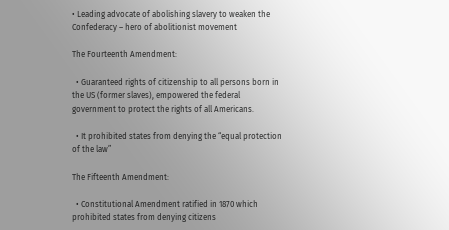• Leading advocate of abolishing slavery to weaken the Confederacy – hero of abolitionist movement

The Fourteenth Amendment:

  • Guaranteed rights of citizenship to all persons born in the US (former slaves), empowered the federal government to protect the rights of all Americans.

  • It prohibited states from denying the “equal protection of the law”

The Fifteenth Amendment:

  • Constitutional Amendment ratified in 1870 which prohibited states from denying citizens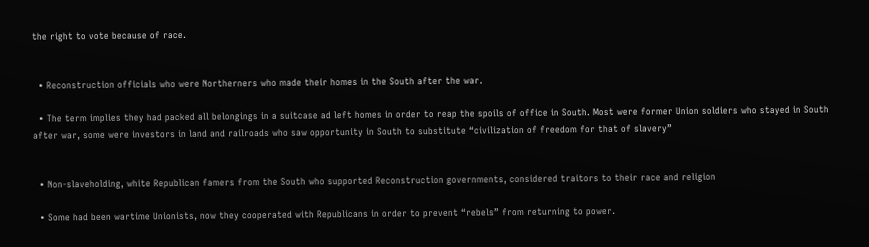the right to vote because of race.


  • Reconstruction officials who were Northerners who made their homes in the South after the war.

  • The term implies they had packed all belongings in a suitcase ad left homes in order to reap the spoils of office in South. Most were former Union soldiers who stayed in South after war, some were investors in land and railroads who saw opportunity in South to substitute “civilization of freedom for that of slavery”


  • Non-slaveholding, white Republican famers from the South who supported Reconstruction governments, considered traitors to their race and religion

  • Some had been wartime Unionists, now they cooperated with Republicans in order to prevent “rebels” from returning to power.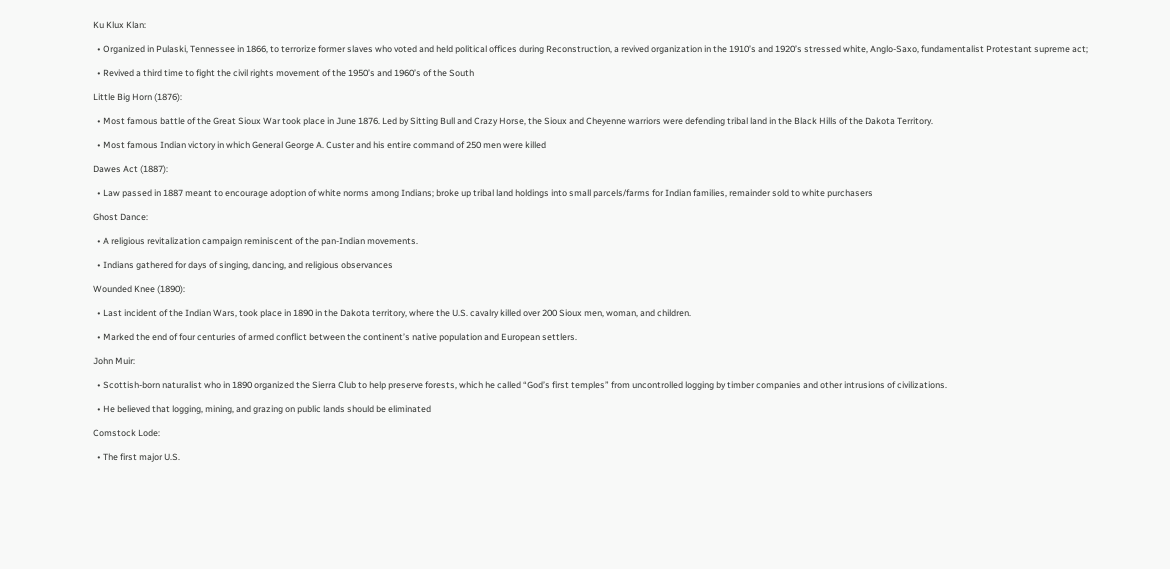Ku Klux Klan:

  • Organized in Pulaski, Tennessee in 1866, to terrorize former slaves who voted and held political offices during Reconstruction, a revived organization in the 1910’s and 1920’s stressed white, Anglo-Saxo, fundamentalist Protestant supreme act;

  • Revived a third time to fight the civil rights movement of the 1950’s and 1960’s of the South

Little Big Horn (1876):

  • Most famous battle of the Great Sioux War took place in June 1876. Led by Sitting Bull and Crazy Horse, the Sioux and Cheyenne warriors were defending tribal land in the Black Hills of the Dakota Territory.

  • Most famous Indian victory in which General George A. Custer and his entire command of 250 men were killed

Dawes Act (1887):

  • Law passed in 1887 meant to encourage adoption of white norms among Indians; broke up tribal land holdings into small parcels/farms for Indian families, remainder sold to white purchasers

Ghost Dance:

  • A religious revitalization campaign reminiscent of the pan-Indian movements.

  • Indians gathered for days of singing, dancing, and religious observances

Wounded Knee (1890):

  • Last incident of the Indian Wars, took place in 1890 in the Dakota territory, where the U.S. cavalry killed over 200 Sioux men, woman, and children.

  • Marked the end of four centuries of armed conflict between the continent’s native population and European settlers.

John Muir:

  • Scottish-born naturalist who in 1890 organized the Sierra Club to help preserve forests, which he called “God’s first temples” from uncontrolled logging by timber companies and other intrusions of civilizations.

  • He believed that logging, mining, and grazing on public lands should be eliminated

Comstock Lode:

  • The first major U.S.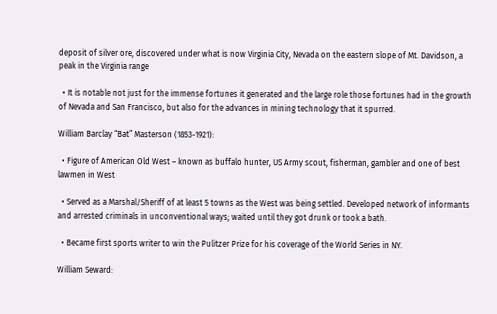deposit of silver ore, discovered under what is now Virginia City, Nevada on the eastern slope of Mt. Davidson, a peak in the Virginia range

  • It is notable not just for the immense fortunes it generated and the large role those fortunes had in the growth of Nevada and San Francisco, but also for the advances in mining technology that it spurred.

William Barclay “Bat” Masterson (1853-1921):

  • Figure of American Old West – known as buffalo hunter, US Army scout, fisherman, gambler and one of best lawmen in West

  • Served as a Marshal/Sheriff of at least 5 towns as the West was being settled. Developed network of informants and arrested criminals in unconventional ways; waited until they got drunk or took a bath.

  • Became first sports writer to win the Pulitzer Prize for his coverage of the World Series in NY.

William Seward: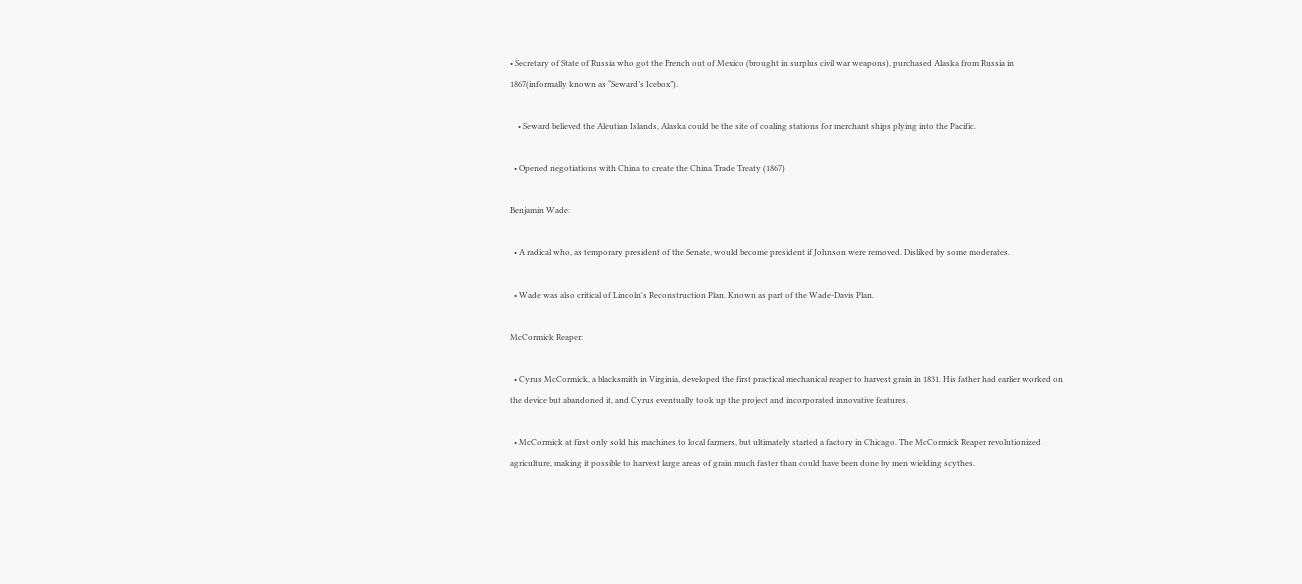• Secretary of State of Russia who got the French out of Mexico (brought in surplus civil war weapons), purchased Alaska from Russia in 1867(informally known as “Seward’s Icebox”).

    • Seward believed the Aleutian Islands, Alaska could be the site of coaling stations for merchant ships plying into the Pacific.

  • Opened negotiations with China to create the China Trade Treaty (1867)

Benjamin Wade:

  • A radical who, as temporary president of the Senate, would become president if Johnson were removed. Disliked by some moderates.

  • Wade was also critical of Lincoln's Reconstruction Plan. Known as part of the Wade-Davis Plan.

McCormick Reaper:

  • Cyrus McCormick, a blacksmith in Virginia, developed the first practical mechanical reaper to harvest grain in 1831. His father had earlier worked on the device but abandoned it, and Cyrus eventually took up the project and incorporated innovative features.

  • McCormick at first only sold his machines to local farmers, but ultimately started a factory in Chicago. The McCormick Reaper revolutionized agriculture, making it possible to harvest large areas of grain much faster than could have been done by men wielding scythes.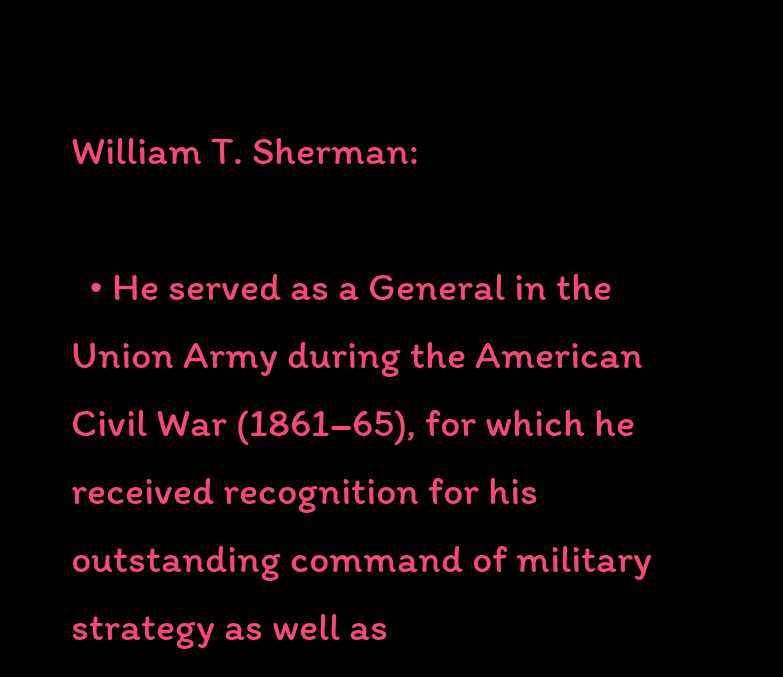William T. Sherman:

  • He served as a General in the Union Army during the American Civil War (1861–65), for which he received recognition for his outstanding command of military strategy as well as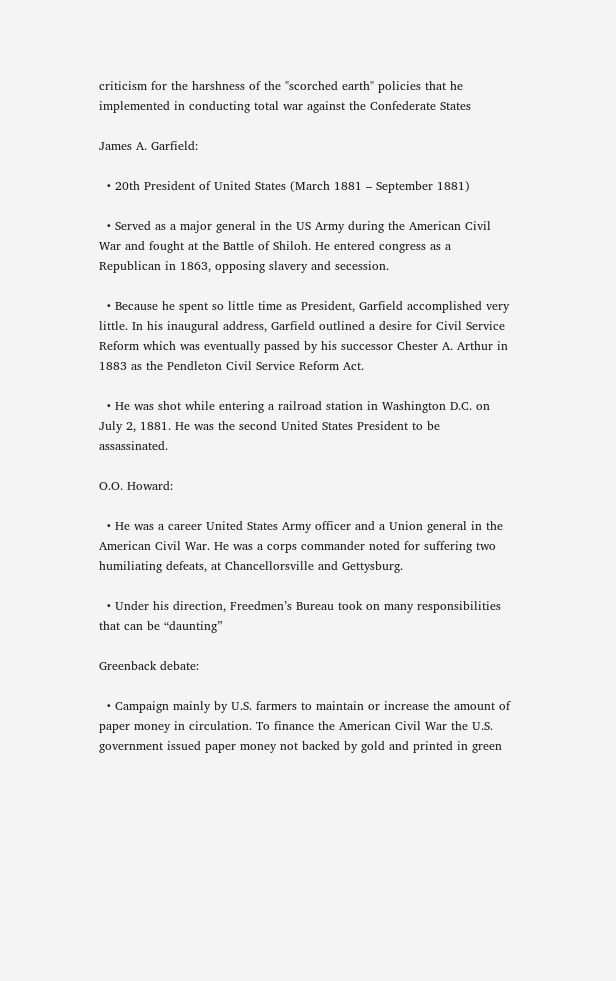criticism for the harshness of the "scorched earth" policies that he implemented in conducting total war against the Confederate States

James A. Garfield:

  • 20th President of United States (March 1881 – September 1881)

  • Served as a major general in the US Army during the American Civil War and fought at the Battle of Shiloh. He entered congress as a Republican in 1863, opposing slavery and secession.

  • Because he spent so little time as President, Garfield accomplished very little. In his inaugural address, Garfield outlined a desire for Civil Service Reform which was eventually passed by his successor Chester A. Arthur in 1883 as the Pendleton Civil Service Reform Act.

  • He was shot while entering a railroad station in Washington D.C. on July 2, 1881. He was the second United States President to be assassinated.

O.O. Howard:

  • He was a career United States Army officer and a Union general in the American Civil War. He was a corps commander noted for suffering two humiliating defeats, at Chancellorsville and Gettysburg.

  • Under his direction, Freedmen’s Bureau took on many responsibilities that can be “daunting”

Greenback debate:

  • Campaign mainly by U.S. farmers to maintain or increase the amount of paper money in circulation. To finance the American Civil War the U.S. government issued paper money not backed by gold and printed in green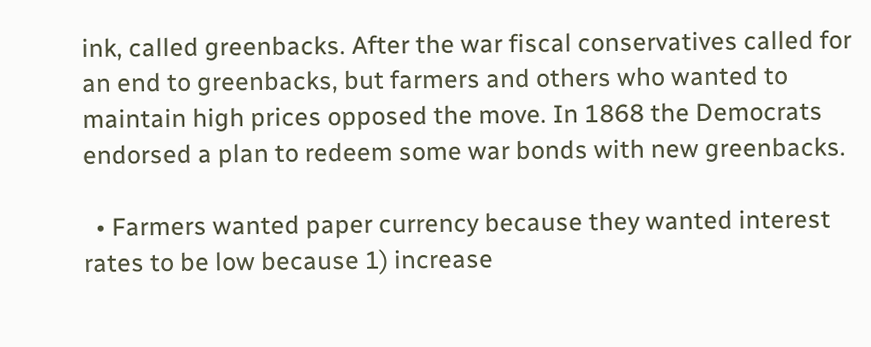ink, called greenbacks. After the war fiscal conservatives called for an end to greenbacks, but farmers and others who wanted to maintain high prices opposed the move. In 1868 the Democrats endorsed a plan to redeem some war bonds with new greenbacks.

  • Farmers wanted paper currency because they wanted interest rates to be low because 1) increase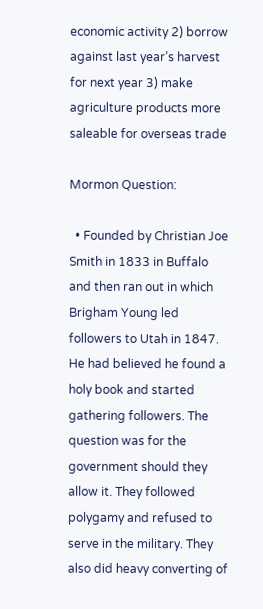economic activity 2) borrow against last year’s harvest for next year 3) make agriculture products more saleable for overseas trade

Mormon Question:

  • Founded by Christian Joe Smith in 1833 in Buffalo and then ran out in which Brigham Young led followers to Utah in 1847. He had believed he found a holy book and started gathering followers. The question was for the government should they allow it. They followed polygamy and refused to serve in the military. They also did heavy converting of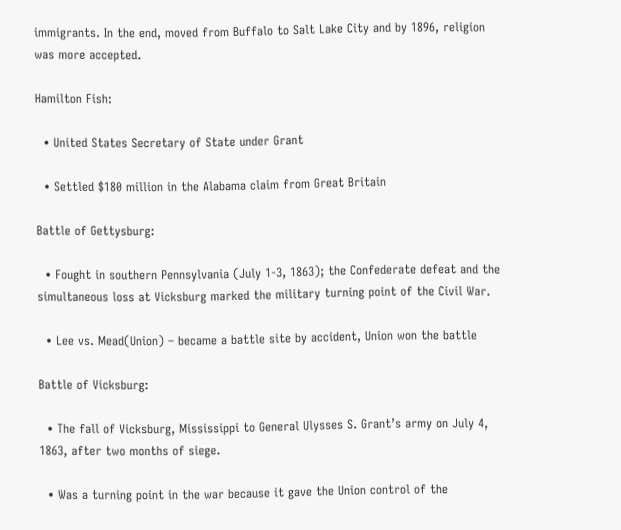immigrants. In the end, moved from Buffalo to Salt Lake City and by 1896, religion was more accepted.

Hamilton Fish:

  • United States Secretary of State under Grant

  • Settled $180 million in the Alabama claim from Great Britain

Battle of Gettysburg:

  • Fought in southern Pennsylvania (July 1-3, 1863); the Confederate defeat and the simultaneous loss at Vicksburg marked the military turning point of the Civil War.

  • Lee vs. Mead(Union) – became a battle site by accident, Union won the battle

Battle of Vicksburg:

  • The fall of Vicksburg, Mississippi to General Ulysses S. Grant’s army on July 4, 1863, after two months of siege.

  • Was a turning point in the war because it gave the Union control of the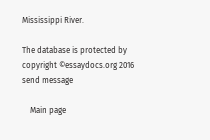Mississippi River.

The database is protected by copyright ©essaydocs.org 2016
send message

    Main page